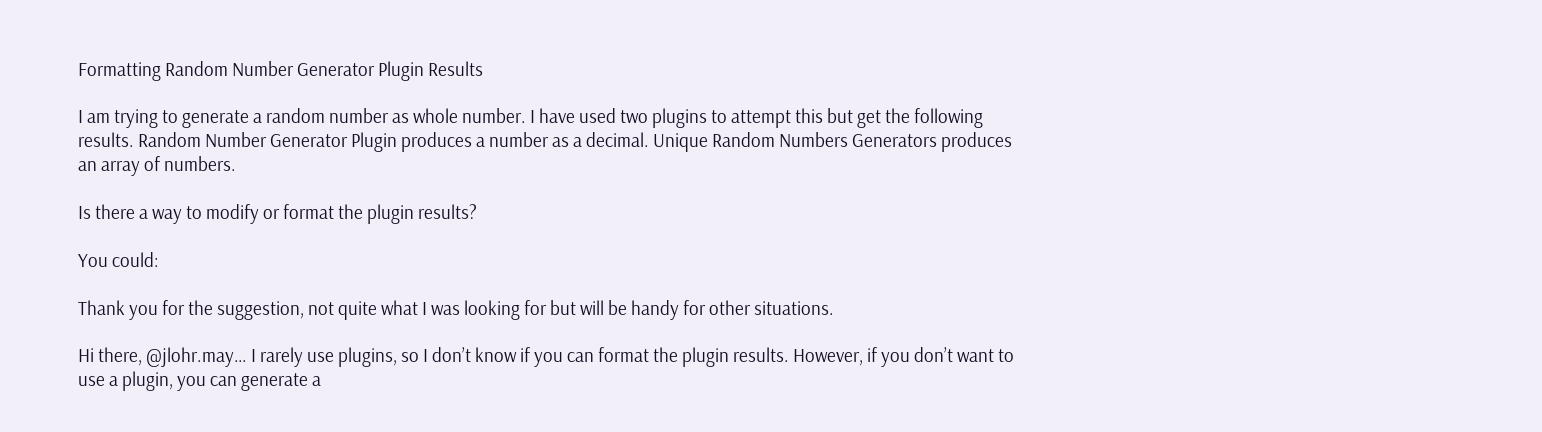Formatting Random Number Generator Plugin Results

I am trying to generate a random number as whole number. I have used two plugins to attempt this but get the following results. Random Number Generator Plugin produces a number as a decimal. Unique Random Numbers Generators produces an array of numbers.

Is there a way to modify or format the plugin results?

You could:

Thank you for the suggestion, not quite what I was looking for but will be handy for other situations.

Hi there, @jlohr.may… I rarely use plugins, so I don’t know if you can format the plugin results. However, if you don’t want to use a plugin, you can generate a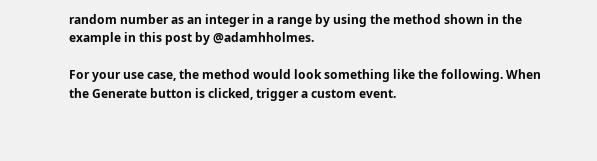random number as an integer in a range by using the method shown in the example in this post by @adamhholmes.

For your use case, the method would look something like the following. When the Generate button is clicked, trigger a custom event.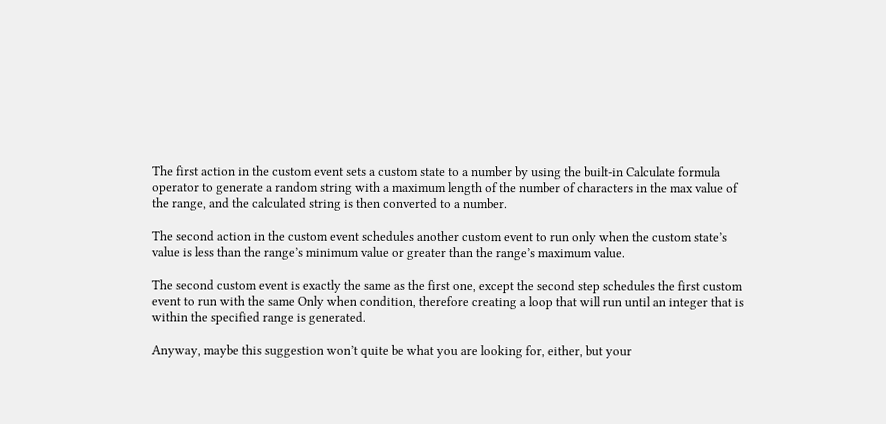The first action in the custom event sets a custom state to a number by using the built-in Calculate formula operator to generate a random string with a maximum length of the number of characters in the max value of the range, and the calculated string is then converted to a number.

The second action in the custom event schedules another custom event to run only when the custom state’s value is less than the range’s minimum value or greater than the range’s maximum value.

The second custom event is exactly the same as the first one, except the second step schedules the first custom event to run with the same Only when condition, therefore creating a loop that will run until an integer that is within the specified range is generated.

Anyway, maybe this suggestion won’t quite be what you are looking for, either, but your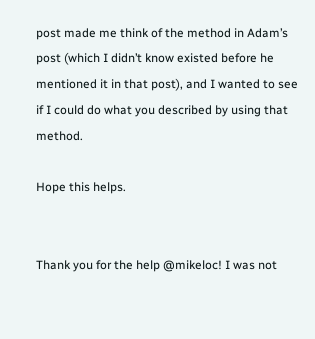post made me think of the method in Adam’s post (which I didn’t know existed before he mentioned it in that post), and I wanted to see if I could do what you described by using that method.

Hope this helps.


Thank you for the help @mikeloc! I was not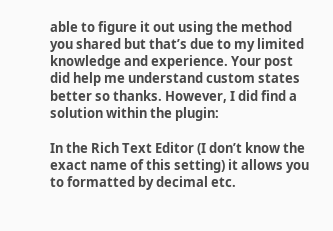able to figure it out using the method you shared but that’s due to my limited knowledge and experience. Your post did help me understand custom states better so thanks. However, I did find a solution within the plugin:

In the Rich Text Editor (I don’t know the exact name of this setting) it allows you to formatted by decimal etc.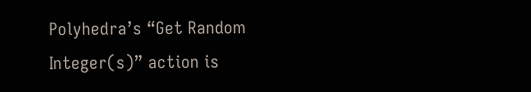Polyhedra’s “Get Random Integer(s)” action is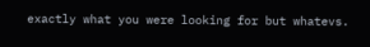exactly what you were looking for but whatevs.